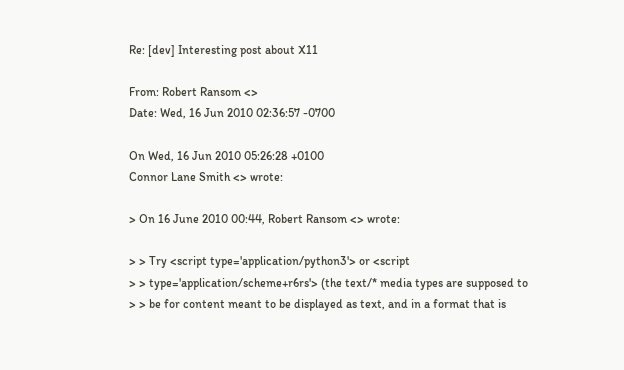Re: [dev] Interesting post about X11

From: Robert Ransom <>
Date: Wed, 16 Jun 2010 02:36:57 -0700

On Wed, 16 Jun 2010 05:26:28 +0100
Connor Lane Smith <> wrote:

> On 16 June 2010 00:44, Robert Ransom <> wrote:

> > Try <script type='application/python3'> or <script
> > type='application/scheme+r6rs'> (the text/* media types are supposed to
> > be for content meant to be displayed as text, and in a format that is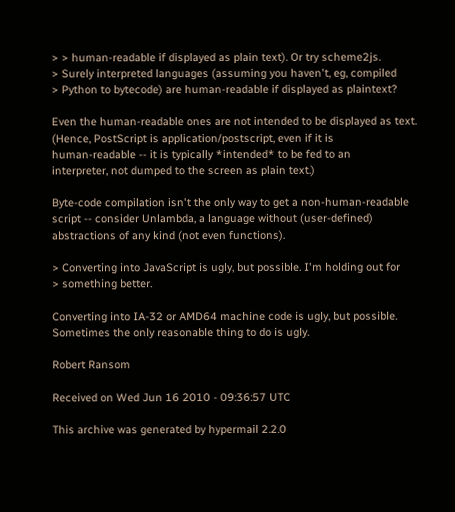> > human-readable if displayed as plain text). Or try scheme2js.
> Surely interpreted languages (assuming you haven't, eg, compiled
> Python to bytecode) are human-readable if displayed as plaintext?

Even the human-readable ones are not intended to be displayed as text.
(Hence, PostScript is application/postscript, even if it is
human-readable -- it is typically *intended* to be fed to an
interpreter, not dumped to the screen as plain text.)

Byte-code compilation isn't the only way to get a non-human-readable
script -- consider Unlambda, a language without (user-defined)
abstractions of any kind (not even functions).

> Converting into JavaScript is ugly, but possible. I'm holding out for
> something better.

Converting into IA-32 or AMD64 machine code is ugly, but possible.
Sometimes the only reasonable thing to do is ugly.

Robert Ransom

Received on Wed Jun 16 2010 - 09:36:57 UTC

This archive was generated by hypermail 2.2.0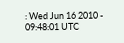: Wed Jun 16 2010 - 09:48:01 UTC